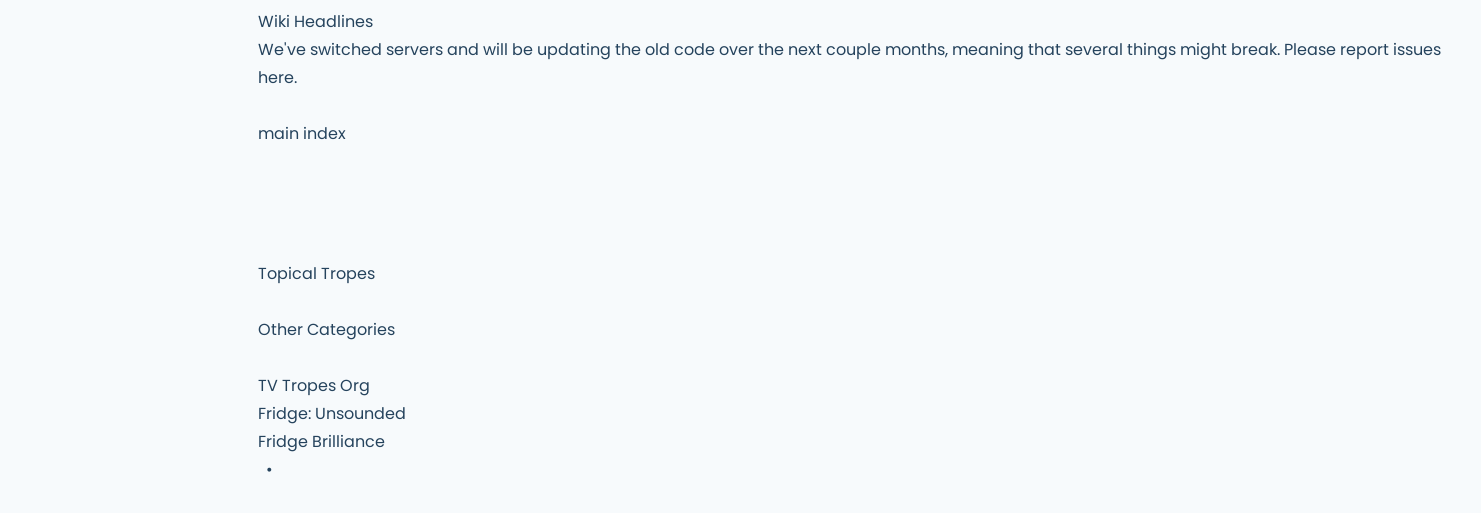Wiki Headlines
We've switched servers and will be updating the old code over the next couple months, meaning that several things might break. Please report issues here.

main index




Topical Tropes

Other Categories

TV Tropes Org
Fridge: Unsounded
Fridge Brilliance
  •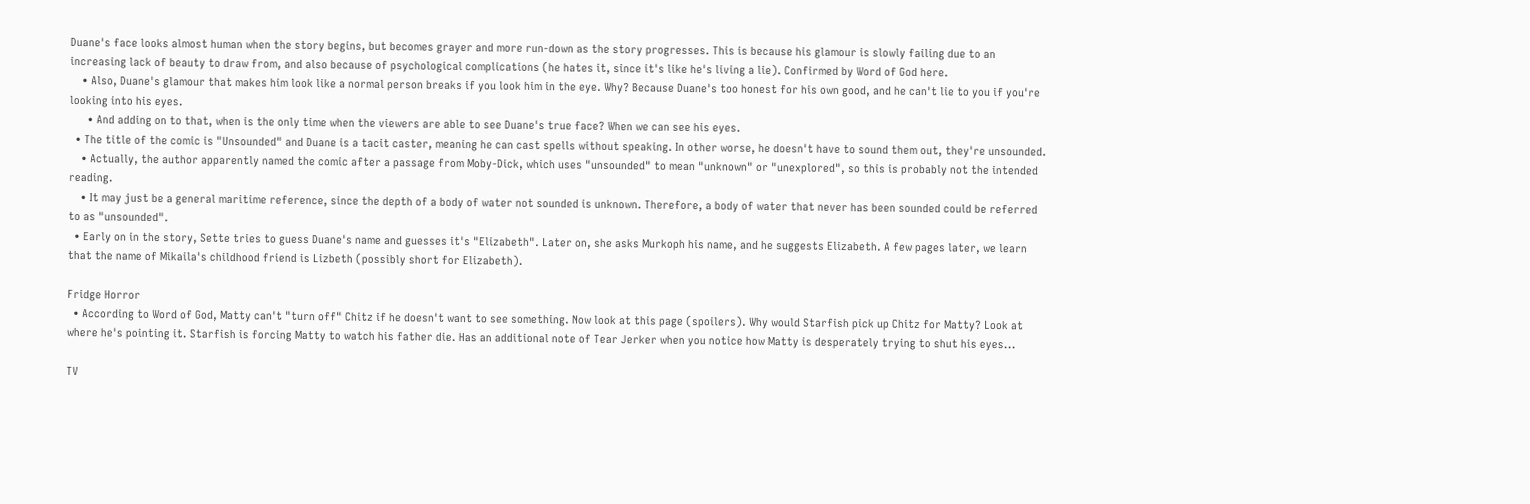Duane's face looks almost human when the story begins, but becomes grayer and more run-down as the story progresses. This is because his glamour is slowly failing due to an increasing lack of beauty to draw from, and also because of psychological complications (he hates it, since it's like he's living a lie). Confirmed by Word of God here.
    • Also, Duane's glamour that makes him look like a normal person breaks if you look him in the eye. Why? Because Duane's too honest for his own good, and he can't lie to you if you're looking into his eyes.
      • And adding on to that, when is the only time when the viewers are able to see Duane's true face? When we can see his eyes.
  • The title of the comic is "Unsounded" and Duane is a tacit caster, meaning he can cast spells without speaking. In other worse, he doesn't have to sound them out, they're unsounded.
    • Actually, the author apparently named the comic after a passage from Moby-Dick, which uses "unsounded" to mean "unknown" or "unexplored", so this is probably not the intended reading.
    • It may just be a general maritime reference, since the depth of a body of water not sounded is unknown. Therefore, a body of water that never has been sounded could be referred to as "unsounded".
  • Early on in the story, Sette tries to guess Duane's name and guesses it's "Elizabeth". Later on, she asks Murkoph his name, and he suggests Elizabeth. A few pages later, we learn that the name of Mikaila's childhood friend is Lizbeth (possibly short for Elizabeth).

Fridge Horror
  • According to Word of God, Matty can't "turn off" Chitz if he doesn't want to see something. Now look at this page (spoilers). Why would Starfish pick up Chitz for Matty? Look at where he's pointing it. Starfish is forcing Matty to watch his father die. Has an additional note of Tear Jerker when you notice how Matty is desperately trying to shut his eyes...

TV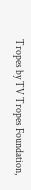Tropes by TV Tropes Foundation,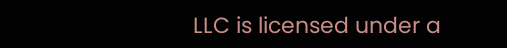LLC is licensed under a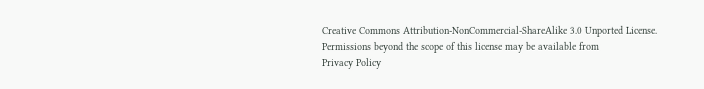Creative Commons Attribution-NonCommercial-ShareAlike 3.0 Unported License.
Permissions beyond the scope of this license may be available from
Privacy Policy